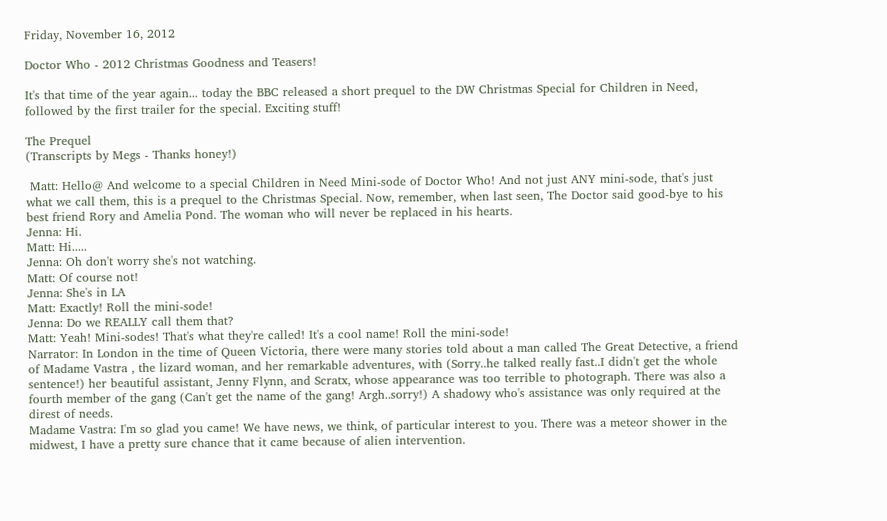Friday, November 16, 2012

Doctor Who - 2012 Christmas Goodness and Teasers!

It's that time of the year again... today the BBC released a short prequel to the DW Christmas Special for Children in Need, followed by the first trailer for the special. Exciting stuff!

The Prequel
(Transcripts by Megs - Thanks honey!)

 Matt: Hello@ And welcome to a special Children in Need Mini-sode of Doctor Who! And not just ANY mini-sode, that's just what we call them, this is a prequel to the Christmas Special. Now, remember, when last seen, The Doctor said good-bye to his best friend Rory and Amelia Pond. The woman who will never be replaced in his hearts.
Jenna: Hi.
Matt: Hi.....
Jenna: Oh don't worry she's not watching.
Matt: Of course not!
Jenna: She's in LA
Matt: Exactly! Roll the mini-sode!
Jenna: Do we REALLY call them that?
Matt: Yeah! Mini-sodes! That's what they're called! It's a cool name! Roll the mini-sode!
Narrator: In London in the time of Queen Victoria, there were many stories told about a man called The Great Detective, a friend of Madame Vastra , the lizard woman, and her remarkable adventures, with (Sorry..he talked really fast..I didn't get the whole sentence!) her beautiful assistant, Jenny Flynn, and Scratx, whose appearance was too terrible to photograph. There was also a fourth member of the gang (Can't get the name of the gang! Argh..sorry!) A shadowy who's assistance was only required at the direst of needs.
Madame Vastra: I'm so glad you came! We have news, we think, of particular interest to you. There was a meteor shower in the midwest, I have a pretty sure chance that it came because of alien intervention.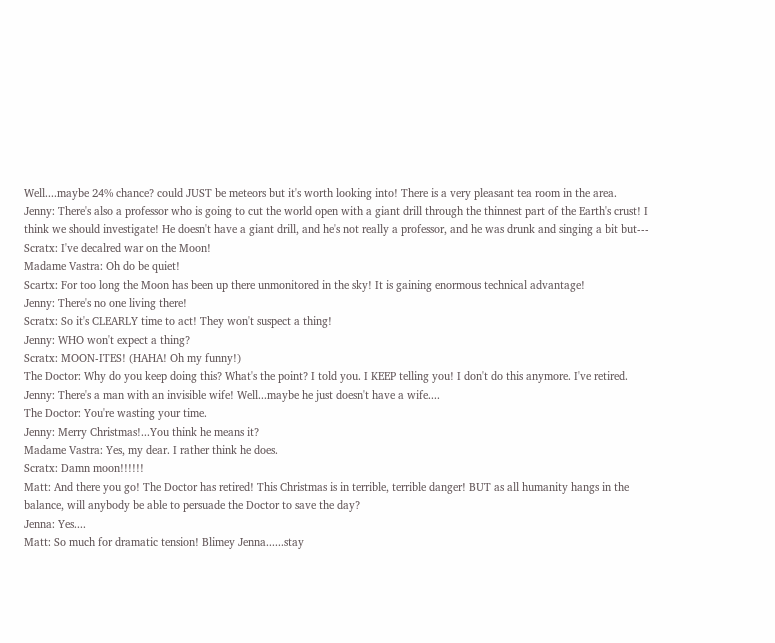Well....maybe 24% chance? could JUST be meteors but it's worth looking into! There is a very pleasant tea room in the area.
Jenny: There's also a professor who is going to cut the world open with a giant drill through the thinnest part of the Earth's crust! I think we should investigate! He doesn't have a giant drill, and he's not really a professor, and he was drunk and singing a bit but---
Scratx: I've decalred war on the Moon!
Madame Vastra: Oh do be quiet!
Scartx: For too long the Moon has been up there unmonitored in the sky! It is gaining enormous technical advantage!
Jenny: There's no one living there!
Scratx: So it's CLEARLY time to act! They won't suspect a thing!
Jenny: WHO won't expect a thing?
Scratx: MOON-ITES! (HAHA! Oh my funny!)
The Doctor: Why do you keep doing this? What's the point? I told you. I KEEP telling you! I don't do this anymore. I've retired.
Jenny: There's a man with an invisible wife! Well...maybe he just doesn't have a wife....
The Doctor: You're wasting your time.
Jenny: Merry Christmas!...You think he means it?
Madame Vastra: Yes, my dear. I rather think he does.
Scratx: Damn moon!!!!!!
Matt: And there you go! The Doctor has retired! This Christmas is in terrible, terrible danger! BUT as all humanity hangs in the balance, will anybody be able to persuade the Doctor to save the day?
Jenna: Yes....
Matt: So much for dramatic tension! Blimey Jenna......stay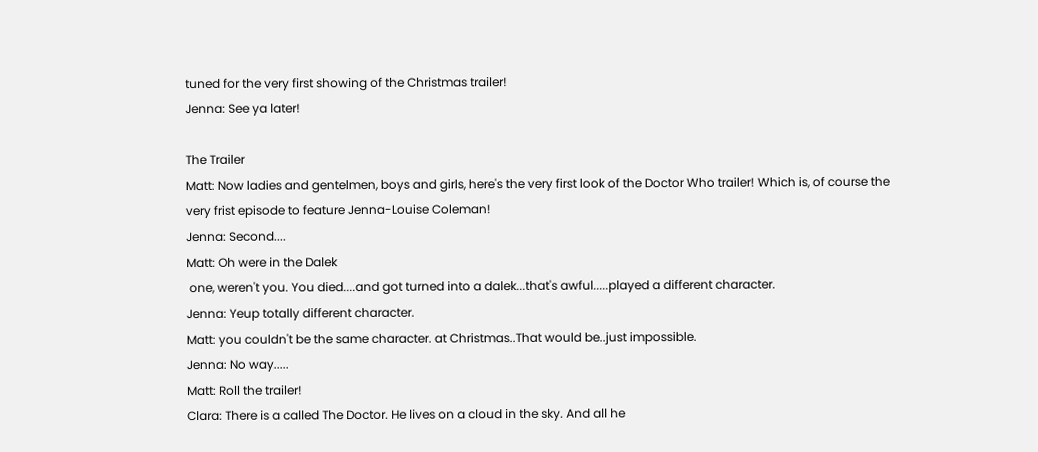tuned for the very first showing of the Christmas trailer!
Jenna: See ya later!

The Trailer
Matt: Now ladies and gentelmen, boys and girls, here's the very first look of the Doctor Who trailer! Which is, of course the very frist episode to feature Jenna-Louise Coleman!
Jenna: Second....
Matt: Oh were in the Dalek
 one, weren't you. You died....and got turned into a dalek...that's awful.....played a different character.
Jenna: Yeup totally different character.
Matt: you couldn't be the same character. at Christmas..That would be..just impossible.
Jenna: No way.....
Matt: Roll the trailer!
Clara: There is a called The Doctor. He lives on a cloud in the sky. And all he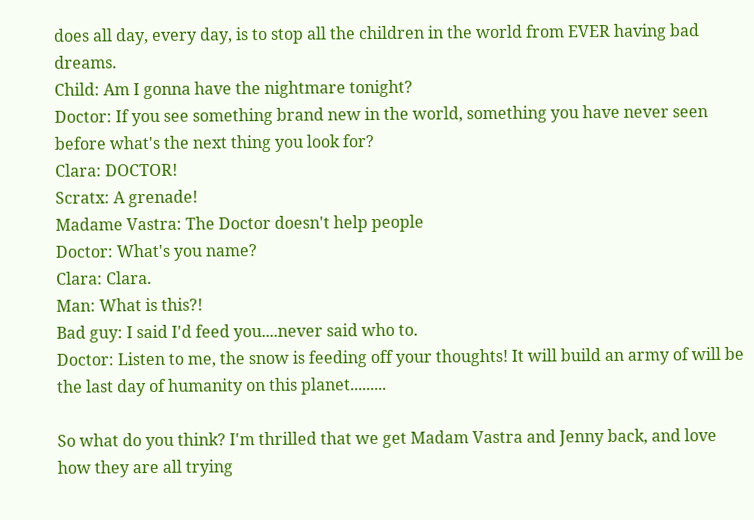does all day, every day, is to stop all the children in the world from EVER having bad dreams.
Child: Am I gonna have the nightmare tonight?
Doctor: If you see something brand new in the world, something you have never seen before what's the next thing you look for?
Clara: DOCTOR!
Scratx: A grenade!
Madame Vastra: The Doctor doesn't help people
Doctor: What's you name?
Clara: Clara.
Man: What is this?!
Bad guy: I said I'd feed you....never said who to.
Doctor: Listen to me, the snow is feeding off your thoughts! It will build an army of will be the last day of humanity on this planet.........

So what do you think? I'm thrilled that we get Madam Vastra and Jenny back, and love how they are all trying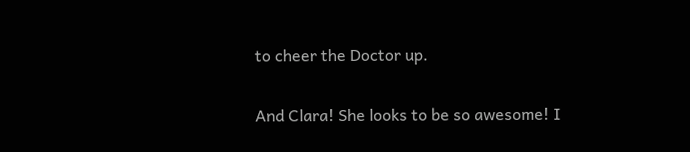to cheer the Doctor up.

And Clara! She looks to be so awesome! I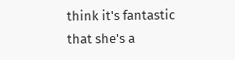think it's fantastic that she's a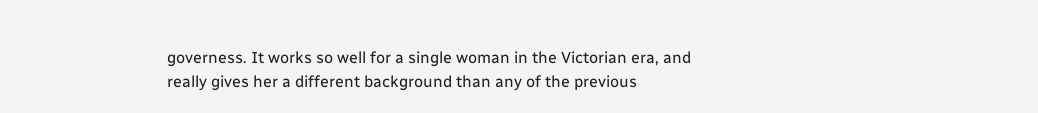governess. It works so well for a single woman in the Victorian era, and really gives her a different background than any of the previous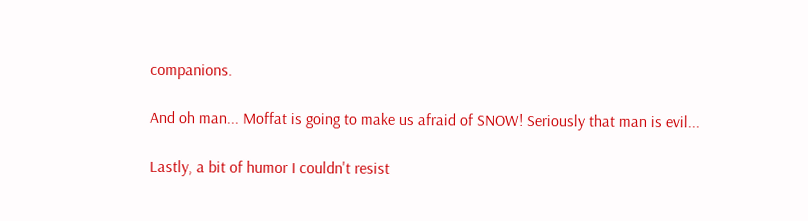companions.

And oh man... Moffat is going to make us afraid of SNOW! Seriously that man is evil...

Lastly, a bit of humor I couldn't resist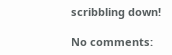scribbling down!

No comments: